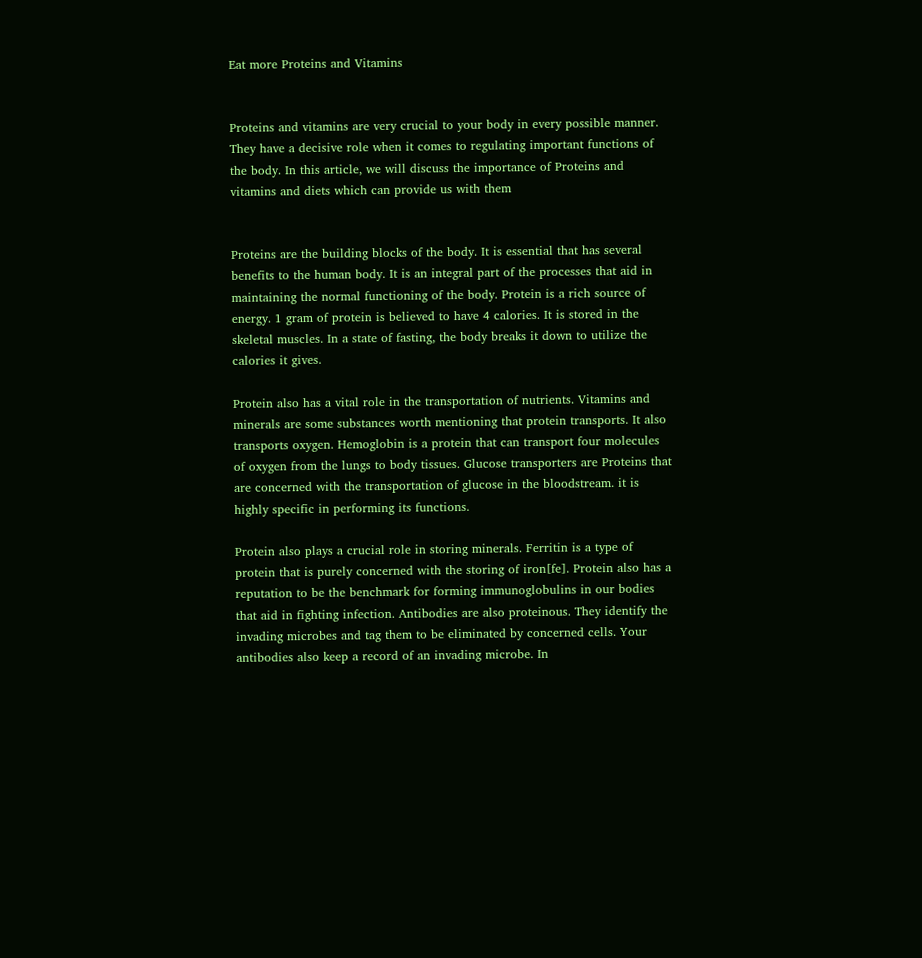Eat more Proteins and Vitamins


Proteins and vitamins are very crucial to your body in every possible manner. They have a decisive role when it comes to regulating important functions of the body. In this article, we will discuss the importance of Proteins and vitamins and diets which can provide us with them


Proteins are the building blocks of the body. It is essential that has several benefits to the human body. It is an integral part of the processes that aid in maintaining the normal functioning of the body. Protein is a rich source of energy. 1 gram of protein is believed to have 4 calories. It is stored in the skeletal muscles. In a state of fasting, the body breaks it down to utilize the calories it gives.

Protein also has a vital role in the transportation of nutrients. Vitamins and minerals are some substances worth mentioning that protein transports. It also transports oxygen. Hemoglobin is a protein that can transport four molecules of oxygen from the lungs to body tissues. Glucose transporters are Proteins that are concerned with the transportation of glucose in the bloodstream. it is highly specific in performing its functions.

Protein also plays a crucial role in storing minerals. Ferritin is a type of protein that is purely concerned with the storing of iron[fe]. Protein also has a reputation to be the benchmark for forming immunoglobulins in our bodies that aid in fighting infection. Antibodies are also proteinous. They identify the invading microbes and tag them to be eliminated by concerned cells. Your antibodies also keep a record of an invading microbe. In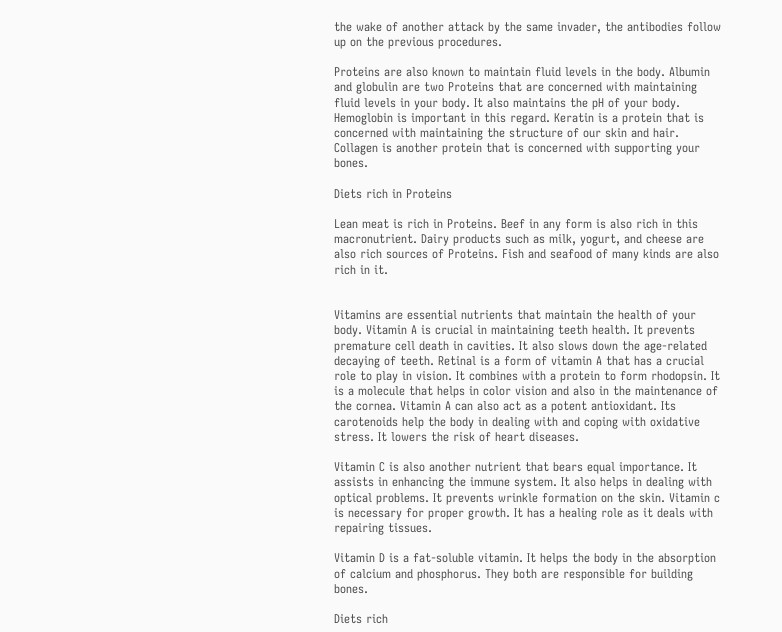the wake of another attack by the same invader, the antibodies follow up on the previous procedures.

Proteins are also known to maintain fluid levels in the body. Albumin and globulin are two Proteins that are concerned with maintaining fluid levels in your body. It also maintains the pH of your body. Hemoglobin is important in this regard. Keratin is a protein that is concerned with maintaining the structure of our skin and hair. Collagen is another protein that is concerned with supporting your bones.

Diets rich in Proteins

Lean meat is rich in Proteins. Beef in any form is also rich in this macronutrient. Dairy products such as milk, yogurt, and cheese are also rich sources of Proteins. Fish and seafood of many kinds are also rich in it.


Vitamins are essential nutrients that maintain the health of your body. Vitamin A is crucial in maintaining teeth health. It prevents premature cell death in cavities. It also slows down the age-related decaying of teeth. Retinal is a form of vitamin A that has a crucial role to play in vision. It combines with a protein to form rhodopsin. It is a molecule that helps in color vision and also in the maintenance of the cornea. Vitamin A can also act as a potent antioxidant. Its carotenoids help the body in dealing with and coping with oxidative stress. It lowers the risk of heart diseases.

Vitamin C is also another nutrient that bears equal importance. It assists in enhancing the immune system. It also helps in dealing with optical problems. It prevents wrinkle formation on the skin. Vitamin c is necessary for proper growth. It has a healing role as it deals with repairing tissues.

Vitamin D is a fat-soluble vitamin. It helps the body in the absorption of calcium and phosphorus. They both are responsible for building bones.

Diets rich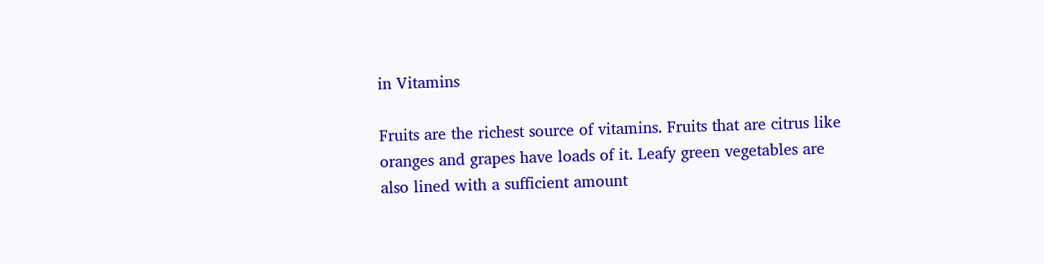in Vitamins

Fruits are the richest source of vitamins. Fruits that are citrus like oranges and grapes have loads of it. Leafy green vegetables are also lined with a sufficient amount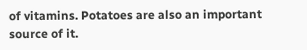of vitamins. Potatoes are also an important source of it.